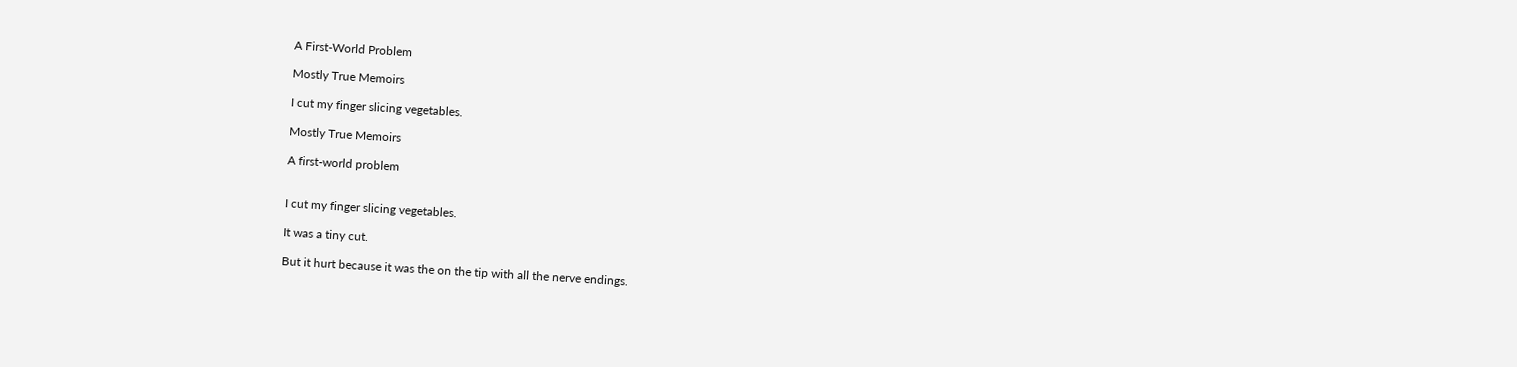A First-World Problem

Mostly True Memoirs

I cut my finger slicing vegetables.

Mostly True Memoirs

A first-world problem


I cut my finger slicing vegetables.

It was a tiny cut.

But it hurt because it was the on the tip with all the nerve endings.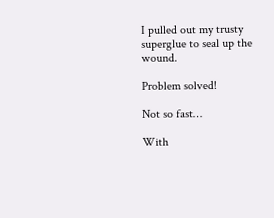I pulled out my trusty superglue to seal up the wound.

Problem solved!

Not so fast…

With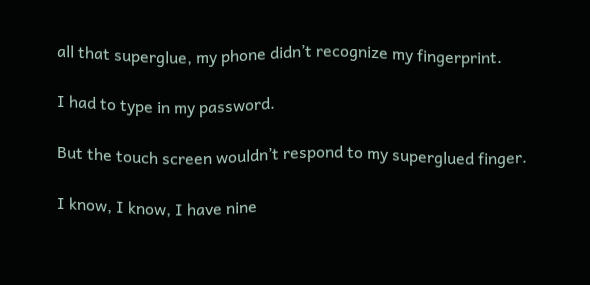all that superglue, my phone didn’t recognize my fingerprint.

I had to type in my password.

But the touch screen wouldn’t respond to my superglued finger.

I know, I know, I have nine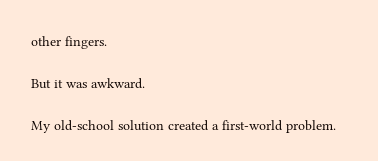other fingers.

But it was awkward.

My old-school solution created a first-world problem.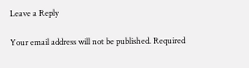Leave a Reply

Your email address will not be published. Required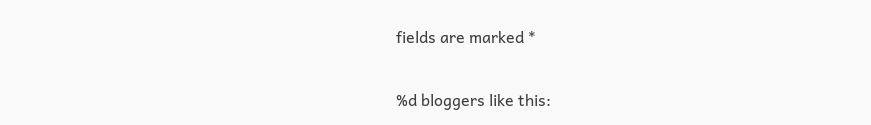fields are marked *

%d bloggers like this: